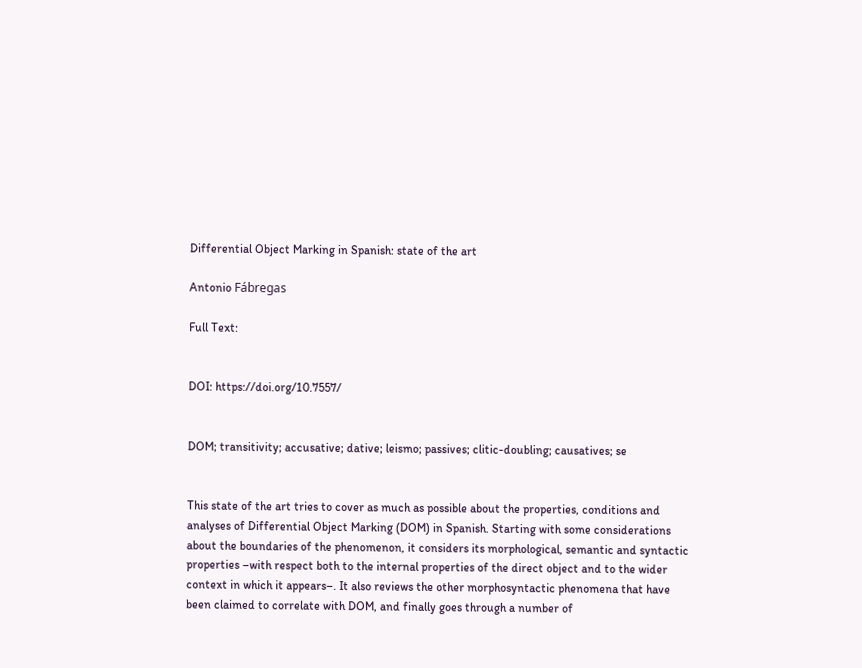Differential Object Marking in Spanish: state of the art

Antonio Fábregas

Full Text:


DOI: https://doi.org/10.7557/


DOM; transitivity; accusative; dative; leismo; passives; clitic-doubling; causatives; se


This state of the art tries to cover as much as possible about the properties, conditions and analyses of Differential Object Marking (DOM) in Spanish. Starting with some considerations about the boundaries of the phenomenon, it considers its morphological, semantic and syntactic properties –with respect both to the internal properties of the direct object and to the wider context in which it appears–. It also reviews the other morphosyntactic phenomena that have been claimed to correlate with DOM, and finally goes through a number of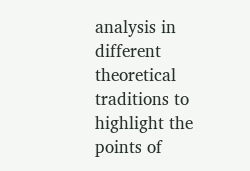analysis in different theoretical traditions to highlight the points of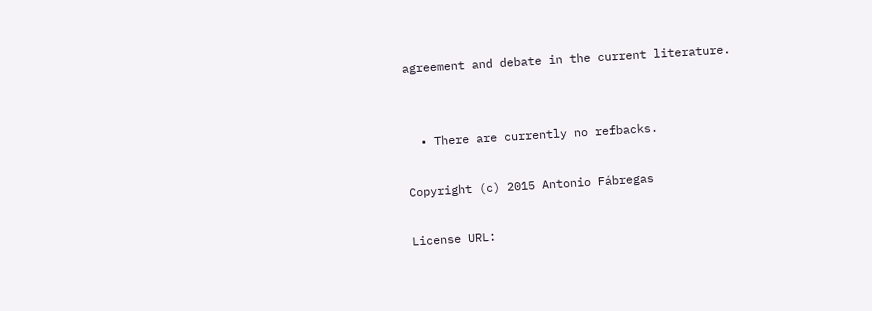agreement and debate in the current literature.


  • There are currently no refbacks.

Copyright (c) 2015 Antonio Fábregas

License URL: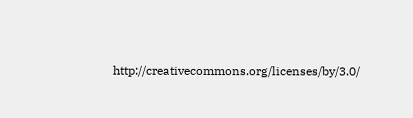http://creativecommons.org/licenses/by/3.0/